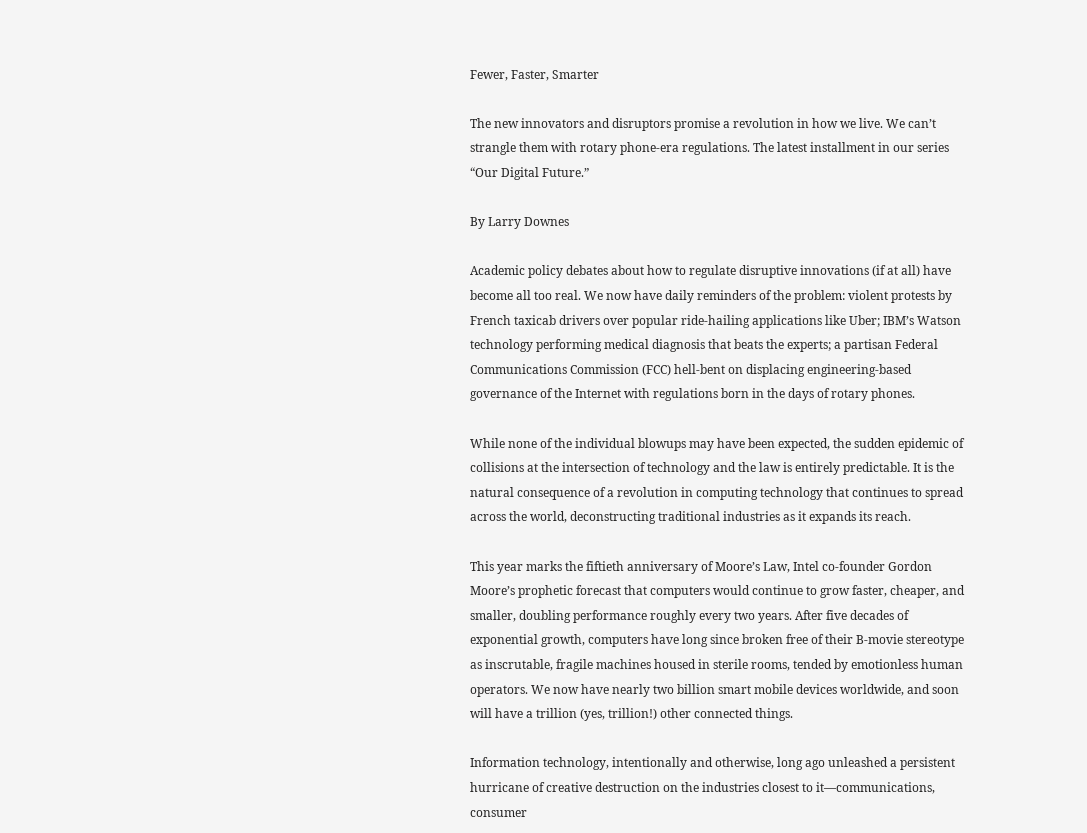Fewer, Faster, Smarter

The new innovators and disruptors promise a revolution in how we live. We can’t strangle them with rotary phone-era regulations. The latest installment in our series “Our Digital Future.”

By Larry Downes

Academic policy debates about how to regulate disruptive innovations (if at all) have become all too real. We now have daily reminders of the problem: violent protests by French taxicab drivers over popular ride-hailing applications like Uber; IBM’s Watson technology performing medical diagnosis that beats the experts; a partisan Federal Communications Commission (FCC) hell-bent on displacing engineering-based governance of the Internet with regulations born in the days of rotary phones.

While none of the individual blowups may have been expected, the sudden epidemic of collisions at the intersection of technology and the law is entirely predictable. It is the natural consequence of a revolution in computing technology that continues to spread across the world, deconstructing traditional industries as it expands its reach.

This year marks the fiftieth anniversary of Moore’s Law, Intel co-founder Gordon Moore’s prophetic forecast that computers would continue to grow faster, cheaper, and smaller, doubling performance roughly every two years. After five decades of exponential growth, computers have long since broken free of their B-movie stereotype as inscrutable, fragile machines housed in sterile rooms, tended by emotionless human operators. We now have nearly two billion smart mobile devices worldwide, and soon will have a trillion (yes, trillion!) other connected things.

Information technology, intentionally and otherwise, long ago unleashed a persistent hurricane of creative destruction on the industries closest to it—communications, consumer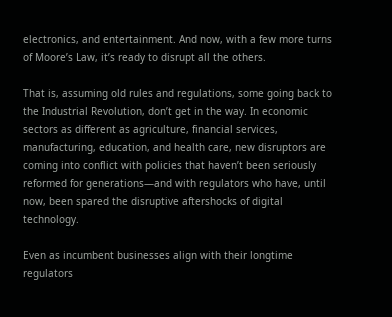electronics, and entertainment. And now, with a few more turns of Moore’s Law, it’s ready to disrupt all the others.

That is, assuming old rules and regulations, some going back to the Industrial Revolution, don’t get in the way. In economic sectors as different as agriculture, financial services, manufacturing, education, and health care, new disruptors are coming into conflict with policies that haven’t been seriously reformed for generations—and with regulators who have, until now, been spared the disruptive aftershocks of digital technology.

Even as incumbent businesses align with their longtime regulators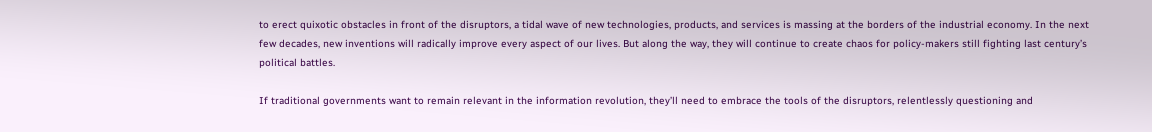to erect quixotic obstacles in front of the disruptors, a tidal wave of new technologies, products, and services is massing at the borders of the industrial economy. In the next few decades, new inventions will radically improve every aspect of our lives. But along the way, they will continue to create chaos for policy-makers still fighting last century’s political battles.

If traditional governments want to remain relevant in the information revolution, they’ll need to embrace the tools of the disruptors, relentlessly questioning and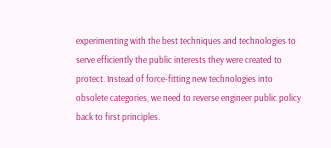experimenting with the best techniques and technologies to serve efficiently the public interests they were created to protect. Instead of force-fitting new technologies into obsolete categories, we need to reverse engineer public policy back to first principles.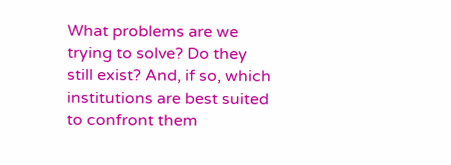What problems are we trying to solve? Do they still exist? And, if so, which institutions are best suited to confront them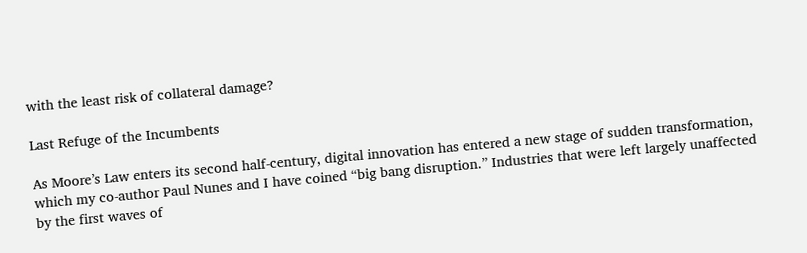with the least risk of collateral damage?

Last Refuge of the Incumbents

As Moore’s Law enters its second half-century, digital innovation has entered a new stage of sudden transformation, which my co-author Paul Nunes and I have coined “big bang disruption.” Industries that were left largely unaffected by the first waves of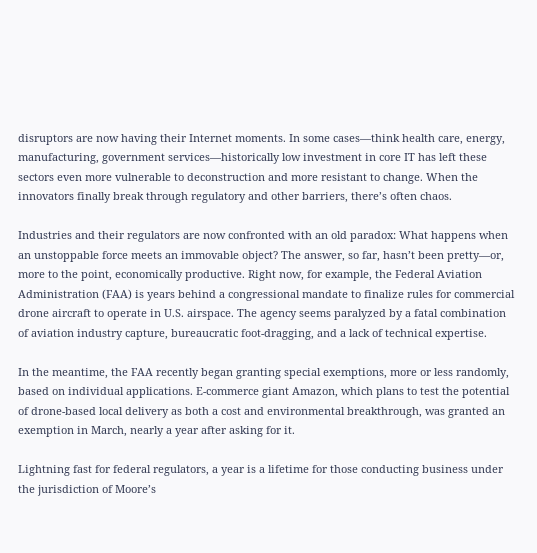disruptors are now having their Internet moments. In some cases—think health care, energy, manufacturing, government services—historically low investment in core IT has left these sectors even more vulnerable to deconstruction and more resistant to change. When the innovators finally break through regulatory and other barriers, there’s often chaos.

Industries and their regulators are now confronted with an old paradox: What happens when an unstoppable force meets an immovable object? The answer, so far, hasn’t been pretty—or, more to the point, economically productive. Right now, for example, the Federal Aviation Administration (FAA) is years behind a congressional mandate to finalize rules for commercial drone aircraft to operate in U.S. airspace. The agency seems paralyzed by a fatal combination of aviation industry capture, bureaucratic foot-dragging, and a lack of technical expertise.

In the meantime, the FAA recently began granting special exemptions, more or less randomly, based on individual applications. E-commerce giant Amazon, which plans to test the potential of drone-based local delivery as both a cost and environmental breakthrough, was granted an exemption in March, nearly a year after asking for it.

Lightning fast for federal regulators, a year is a lifetime for those conducting business under the jurisdiction of Moore’s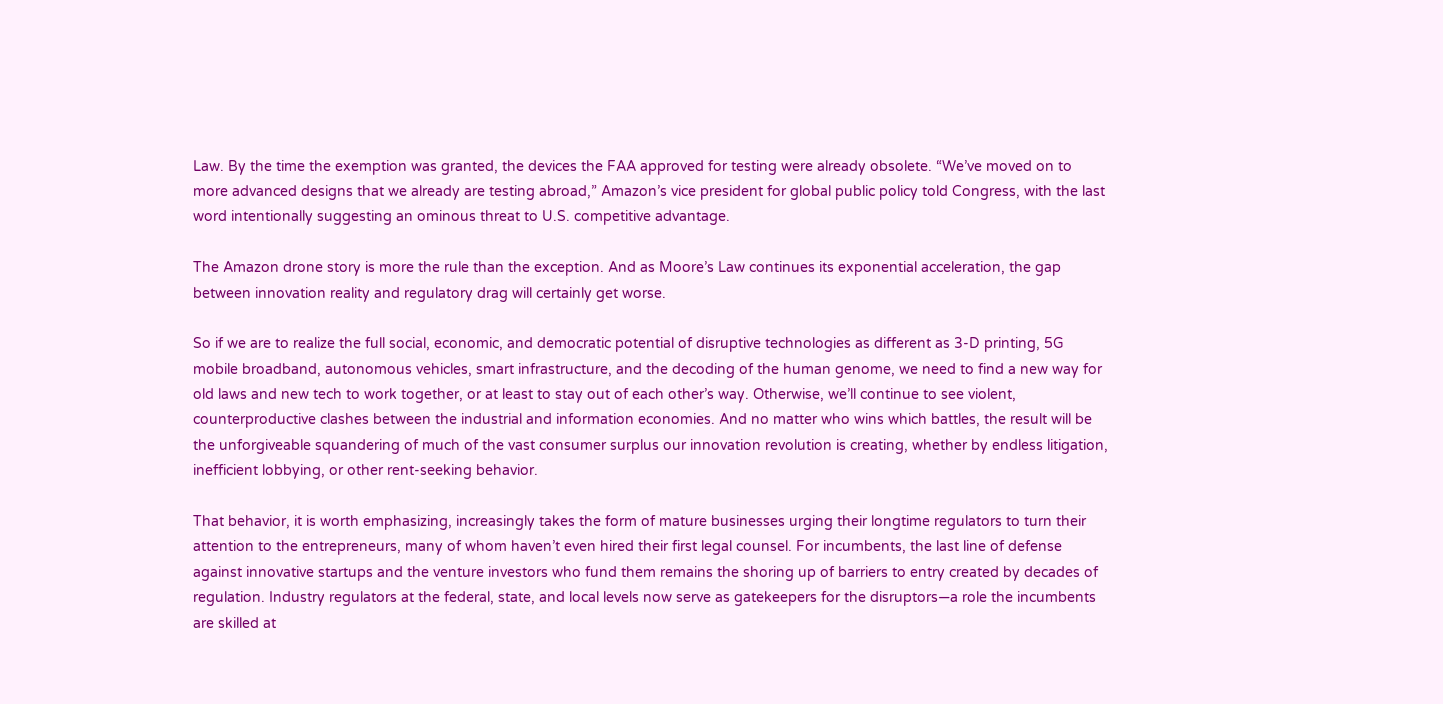Law. By the time the exemption was granted, the devices the FAA approved for testing were already obsolete. “We’ve moved on to more advanced designs that we already are testing abroad,” Amazon’s vice president for global public policy told Congress, with the last word intentionally suggesting an ominous threat to U.S. competitive advantage.

The Amazon drone story is more the rule than the exception. And as Moore’s Law continues its exponential acceleration, the gap between innovation reality and regulatory drag will certainly get worse.

So if we are to realize the full social, economic, and democratic potential of disruptive technologies as different as 3-D printing, 5G mobile broadband, autonomous vehicles, smart infrastructure, and the decoding of the human genome, we need to find a new way for old laws and new tech to work together, or at least to stay out of each other’s way. Otherwise, we’ll continue to see violent, counterproductive clashes between the industrial and information economies. And no matter who wins which battles, the result will be the unforgiveable squandering of much of the vast consumer surplus our innovation revolution is creating, whether by endless litigation, inefficient lobbying, or other rent-seeking behavior.

That behavior, it is worth emphasizing, increasingly takes the form of mature businesses urging their longtime regulators to turn their attention to the entrepreneurs, many of whom haven’t even hired their first legal counsel. For incumbents, the last line of defense against innovative startups and the venture investors who fund them remains the shoring up of barriers to entry created by decades of regulation. Industry regulators at the federal, state, and local levels now serve as gatekeepers for the disruptors—a role the incumbents are skilled at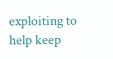exploiting to help keep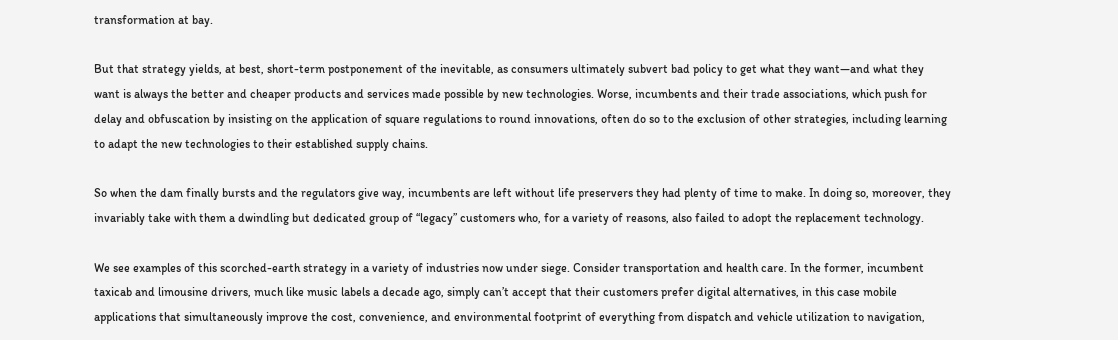transformation at bay.

But that strategy yields, at best, short-term postponement of the inevitable, as consumers ultimately subvert bad policy to get what they want—and what they want is always the better and cheaper products and services made possible by new technologies. Worse, incumbents and their trade associations, which push for delay and obfuscation by insisting on the application of square regulations to round innovations, often do so to the exclusion of other strategies, including learning to adapt the new technologies to their established supply chains.

So when the dam finally bursts and the regulators give way, incumbents are left without life preservers they had plenty of time to make. In doing so, moreover, they invariably take with them a dwindling but dedicated group of “legacy” customers who, for a variety of reasons, also failed to adopt the replacement technology.

We see examples of this scorched-earth strategy in a variety of industries now under siege. Consider transportation and health care. In the former, incumbent taxicab and limousine drivers, much like music labels a decade ago, simply can’t accept that their customers prefer digital alternatives, in this case mobile applications that simultaneously improve the cost, convenience, and environmental footprint of everything from dispatch and vehicle utilization to navigation,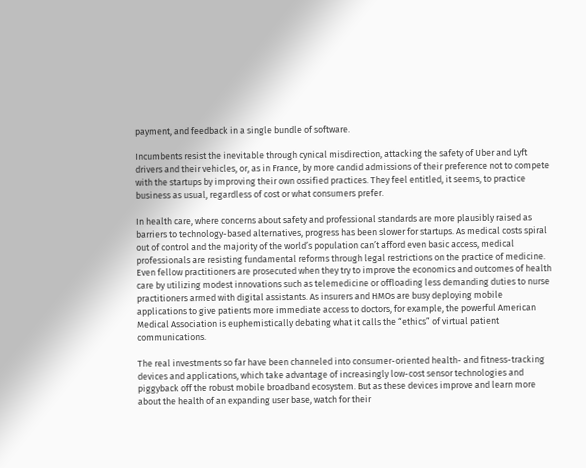payment, and feedback in a single bundle of software.

Incumbents resist the inevitable through cynical misdirection, attacking the safety of Uber and Lyft drivers and their vehicles, or, as in France, by more candid admissions of their preference not to compete with the startups by improving their own ossified practices. They feel entitled, it seems, to practice business as usual, regardless of cost or what consumers prefer.

In health care, where concerns about safety and professional standards are more plausibly raised as barriers to technology-based alternatives, progress has been slower for startups. As medical costs spiral out of control and the majority of the world’s population can’t afford even basic access, medical professionals are resisting fundamental reforms through legal restrictions on the practice of medicine. Even fellow practitioners are prosecuted when they try to improve the economics and outcomes of health care by utilizing modest innovations such as telemedicine or offloading less demanding duties to nurse practitioners armed with digital assistants. As insurers and HMOs are busy deploying mobile applications to give patients more immediate access to doctors, for example, the powerful American Medical Association is euphemistically debating what it calls the “ethics” of virtual patient communications.

The real investments so far have been channeled into consumer-oriented health- and fitness-tracking devices and applications, which take advantage of increasingly low-cost sensor technologies and piggyback off the robust mobile broadband ecosystem. But as these devices improve and learn more about the health of an expanding user base, watch for their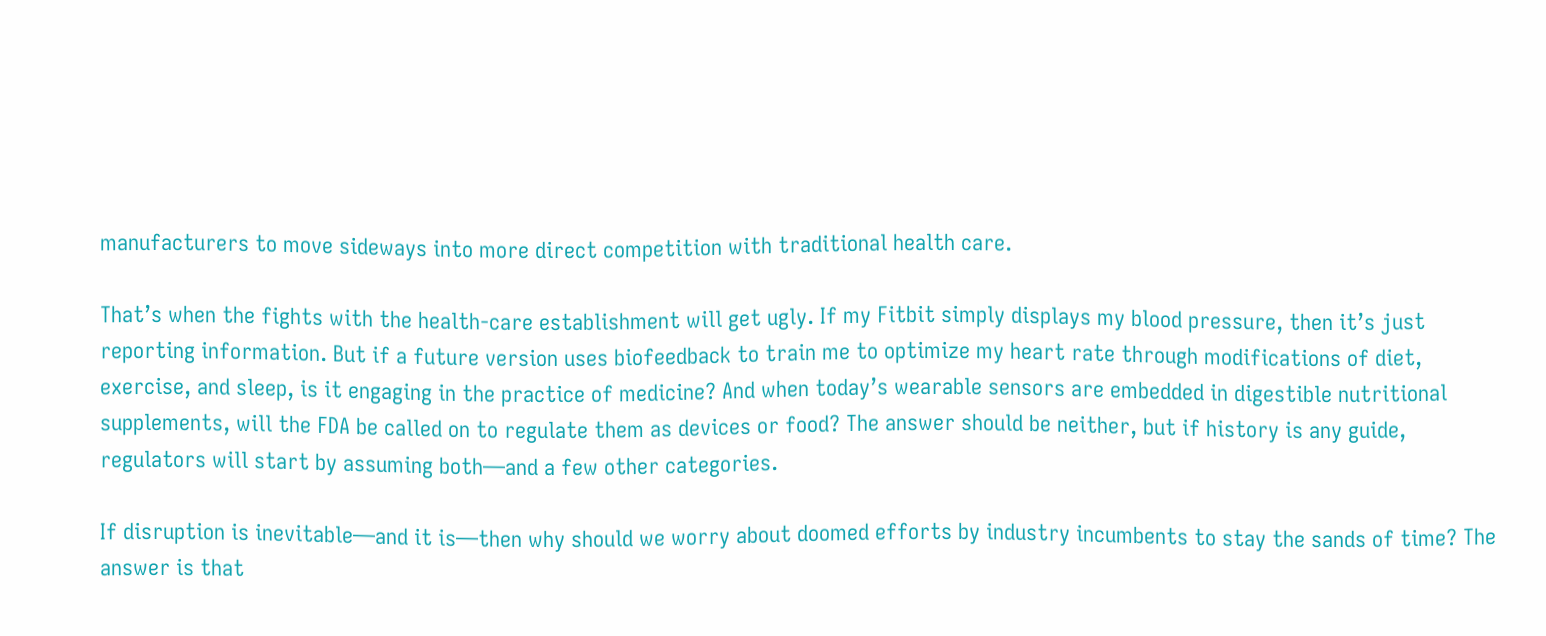manufacturers to move sideways into more direct competition with traditional health care.

That’s when the fights with the health-care establishment will get ugly. If my Fitbit simply displays my blood pressure, then it’s just reporting information. But if a future version uses biofeedback to train me to optimize my heart rate through modifications of diet, exercise, and sleep, is it engaging in the practice of medicine? And when today’s wearable sensors are embedded in digestible nutritional supplements, will the FDA be called on to regulate them as devices or food? The answer should be neither, but if history is any guide, regulators will start by assuming both—and a few other categories.

If disruption is inevitable—and it is—then why should we worry about doomed efforts by industry incumbents to stay the sands of time? The answer is that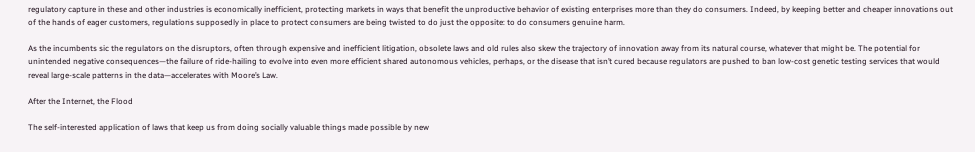regulatory capture in these and other industries is economically inefficient, protecting markets in ways that benefit the unproductive behavior of existing enterprises more than they do consumers. Indeed, by keeping better and cheaper innovations out of the hands of eager customers, regulations supposedly in place to protect consumers are being twisted to do just the opposite: to do consumers genuine harm.

As the incumbents sic the regulators on the disruptors, often through expensive and inefficient litigation, obsolete laws and old rules also skew the trajectory of innovation away from its natural course, whatever that might be. The potential for unintended negative consequences—the failure of ride-hailing to evolve into even more efficient shared autonomous vehicles, perhaps, or the disease that isn’t cured because regulators are pushed to ban low-cost genetic testing services that would reveal large-scale patterns in the data—accelerates with Moore’s Law.

After the Internet, the Flood

The self-interested application of laws that keep us from doing socially valuable things made possible by new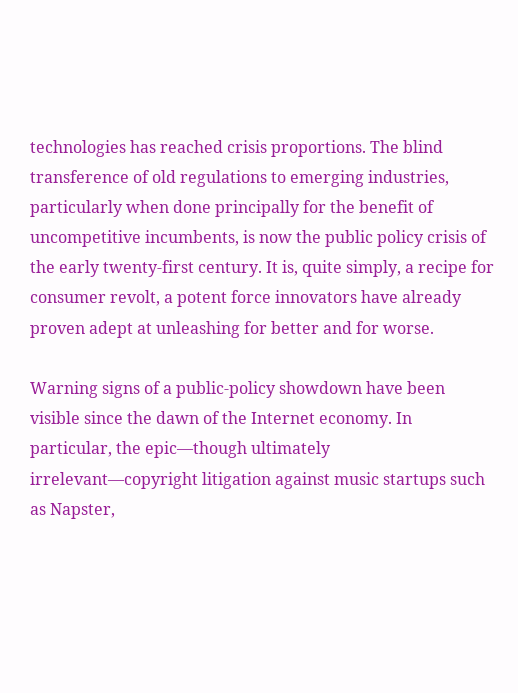technologies has reached crisis proportions. The blind transference of old regulations to emerging industries, particularly when done principally for the benefit of uncompetitive incumbents, is now the public policy crisis of the early twenty-first century. It is, quite simply, a recipe for consumer revolt, a potent force innovators have already proven adept at unleashing for better and for worse.

Warning signs of a public-policy showdown have been visible since the dawn of the Internet economy. In particular, the epic—though ultimately irrelevant—copyright litigation against music startups such as Napster,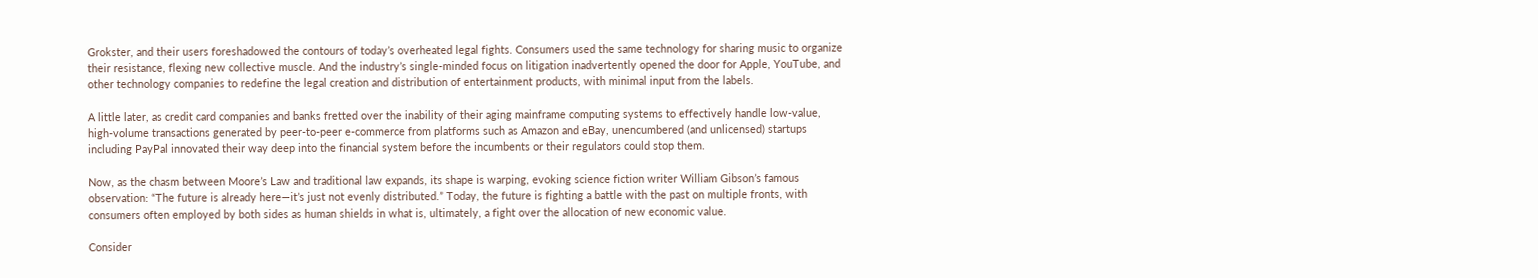Grokster, and their users foreshadowed the contours of today’s overheated legal fights. Consumers used the same technology for sharing music to organize their resistance, flexing new collective muscle. And the industry’s single-minded focus on litigation inadvertently opened the door for Apple, YouTube, and other technology companies to redefine the legal creation and distribution of entertainment products, with minimal input from the labels.

A little later, as credit card companies and banks fretted over the inability of their aging mainframe computing systems to effectively handle low-value, high-volume transactions generated by peer-to-peer e-commerce from platforms such as Amazon and eBay, unencumbered (and unlicensed) startups including PayPal innovated their way deep into the financial system before the incumbents or their regulators could stop them.

Now, as the chasm between Moore’s Law and traditional law expands, its shape is warping, evoking science fiction writer William Gibson’s famous observation: “The future is already here—it’s just not evenly distributed.” Today, the future is fighting a battle with the past on multiple fronts, with consumers often employed by both sides as human shields in what is, ultimately, a fight over the allocation of new economic value.

Consider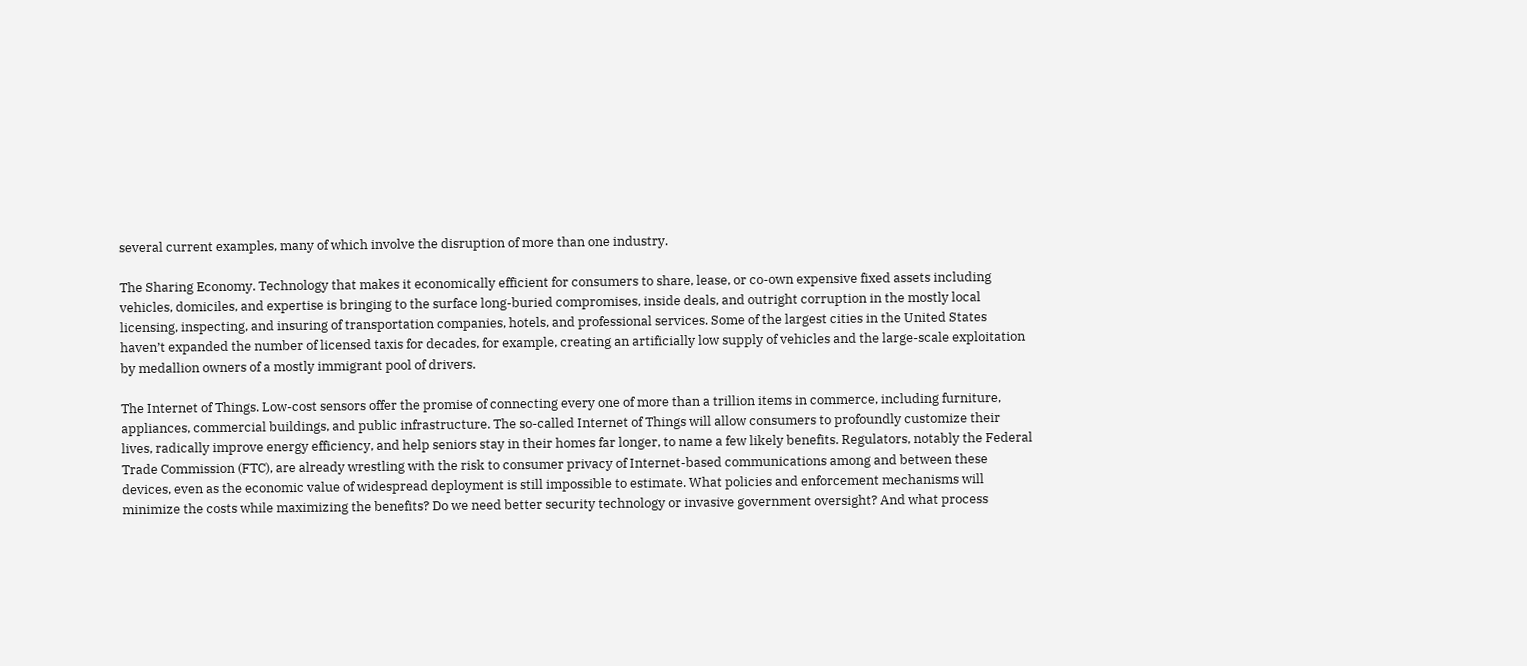several current examples, many of which involve the disruption of more than one industry.

The Sharing Economy. Technology that makes it economically efficient for consumers to share, lease, or co-own expensive fixed assets including vehicles, domiciles, and expertise is bringing to the surface long-buried compromises, inside deals, and outright corruption in the mostly local licensing, inspecting, and insuring of transportation companies, hotels, and professional services. Some of the largest cities in the United States haven’t expanded the number of licensed taxis for decades, for example, creating an artificially low supply of vehicles and the large-scale exploitation by medallion owners of a mostly immigrant pool of drivers.

The Internet of Things. Low-cost sensors offer the promise of connecting every one of more than a trillion items in commerce, including furniture, appliances, commercial buildings, and public infrastructure. The so-called Internet of Things will allow consumers to profoundly customize their lives, radically improve energy efficiency, and help seniors stay in their homes far longer, to name a few likely benefits. Regulators, notably the Federal Trade Commission (FTC), are already wrestling with the risk to consumer privacy of Internet-based communications among and between these devices, even as the economic value of widespread deployment is still impossible to estimate. What policies and enforcement mechanisms will minimize the costs while maximizing the benefits? Do we need better security technology or invasive government oversight? And what process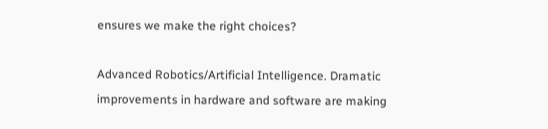ensures we make the right choices?

Advanced Robotics/Artificial Intelligence. Dramatic improvements in hardware and software are making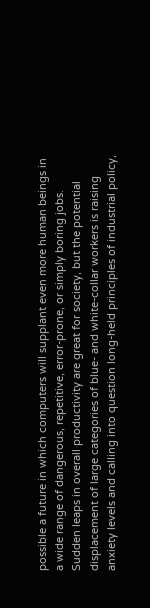possible a future in which computers will supplant even more human beings in a wide range of dangerous, repetitive, error-prone, or simply boring jobs. Sudden leaps in overall productivity are great for society, but the potential displacement of large categories of blue- and white-collar workers is raising anxiety levels and calling into question long-held principles of industrial policy,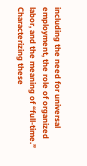including the need for universal employment, the role of organized labor, and the meaning of “full-time.” Characterizing these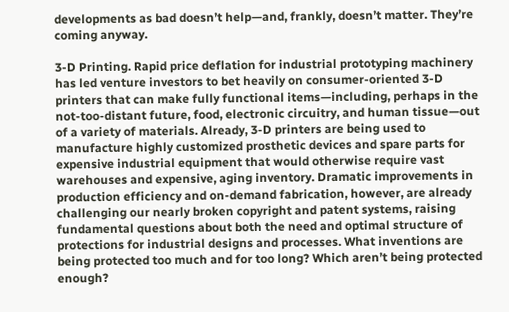developments as bad doesn’t help—and, frankly, doesn’t matter. They’re coming anyway.

3-D Printing. Rapid price deflation for industrial prototyping machinery has led venture investors to bet heavily on consumer-oriented 3-D printers that can make fully functional items—including, perhaps in the not-too-distant future, food, electronic circuitry, and human tissue—out of a variety of materials. Already, 3-D printers are being used to manufacture highly customized prosthetic devices and spare parts for expensive industrial equipment that would otherwise require vast warehouses and expensive, aging inventory. Dramatic improvements in production efficiency and on-demand fabrication, however, are already challenging our nearly broken copyright and patent systems, raising fundamental questions about both the need and optimal structure of protections for industrial designs and processes. What inventions are being protected too much and for too long? Which aren’t being protected enough?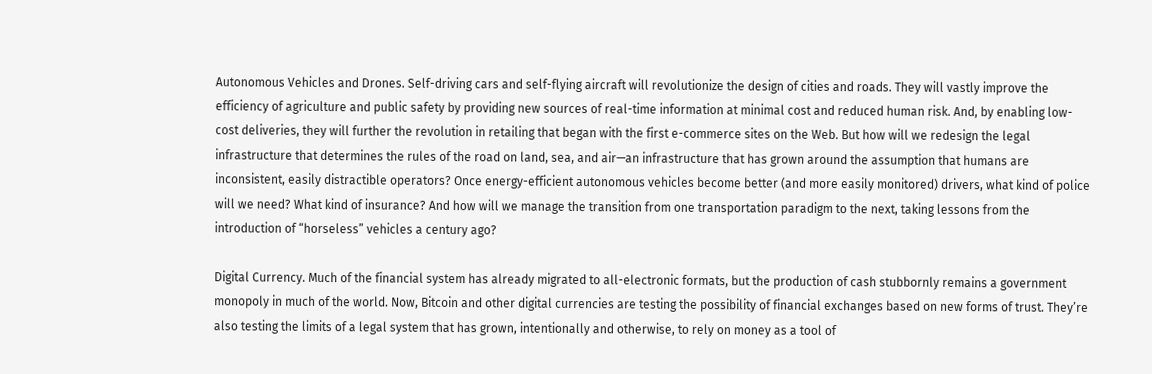Autonomous Vehicles and Drones. Self-driving cars and self-flying aircraft will revolutionize the design of cities and roads. They will vastly improve the efficiency of agriculture and public safety by providing new sources of real-time information at minimal cost and reduced human risk. And, by enabling low-cost deliveries, they will further the revolution in retailing that began with the first e-commerce sites on the Web. But how will we redesign the legal infrastructure that determines the rules of the road on land, sea, and air—an infrastructure that has grown around the assumption that humans are inconsistent, easily distractible operators? Once energy-efficient autonomous vehicles become better (and more easily monitored) drivers, what kind of police will we need? What kind of insurance? And how will we manage the transition from one transportation paradigm to the next, taking lessons from the introduction of “horseless” vehicles a century ago?

Digital Currency. Much of the financial system has already migrated to all-electronic formats, but the production of cash stubbornly remains a government monopoly in much of the world. Now, Bitcoin and other digital currencies are testing the possibility of financial exchanges based on new forms of trust. They’re also testing the limits of a legal system that has grown, intentionally and otherwise, to rely on money as a tool of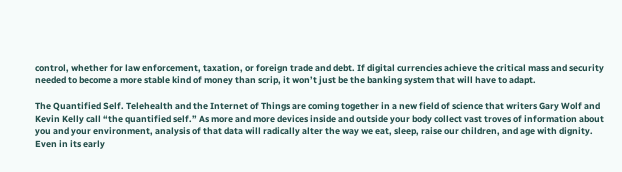control, whether for law enforcement, taxation, or foreign trade and debt. If digital currencies achieve the critical mass and security needed to become a more stable kind of money than scrip, it won’t just be the banking system that will have to adapt.

The Quantified Self. Telehealth and the Internet of Things are coming together in a new field of science that writers Gary Wolf and Kevin Kelly call “the quantified self.” As more and more devices inside and outside your body collect vast troves of information about you and your environment, analysis of that data will radically alter the way we eat, sleep, raise our children, and age with dignity. Even in its early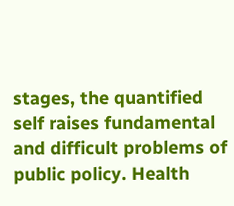stages, the quantified self raises fundamental and difficult problems of public policy. Health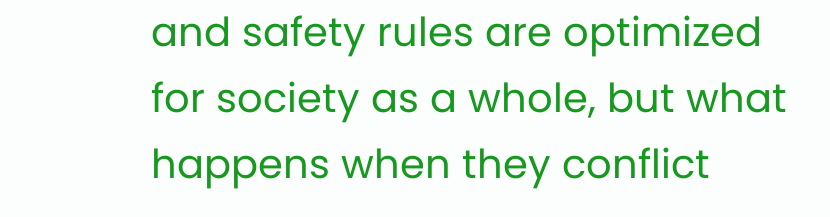and safety rules are optimized for society as a whole, but what happens when they conflict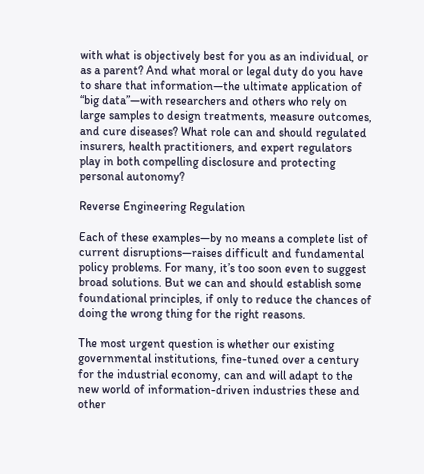with what is objectively best for you as an individual, or as a parent? And what moral or legal duty do you have to share that information—the ultimate application of “big data”—with researchers and others who rely on large samples to design treatments, measure outcomes, and cure diseases? What role can and should regulated insurers, health practitioners, and expert regulators play in both compelling disclosure and protecting personal autonomy?

Reverse Engineering Regulation

Each of these examples—by no means a complete list of current disruptions—raises difficult and fundamental policy problems. For many, it’s too soon even to suggest broad solutions. But we can and should establish some foundational principles, if only to reduce the chances of doing the wrong thing for the right reasons.

The most urgent question is whether our existing governmental institutions, fine-tuned over a century for the industrial economy, can and will adapt to the new world of information-driven industries these and other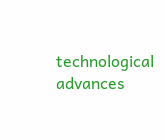technological advances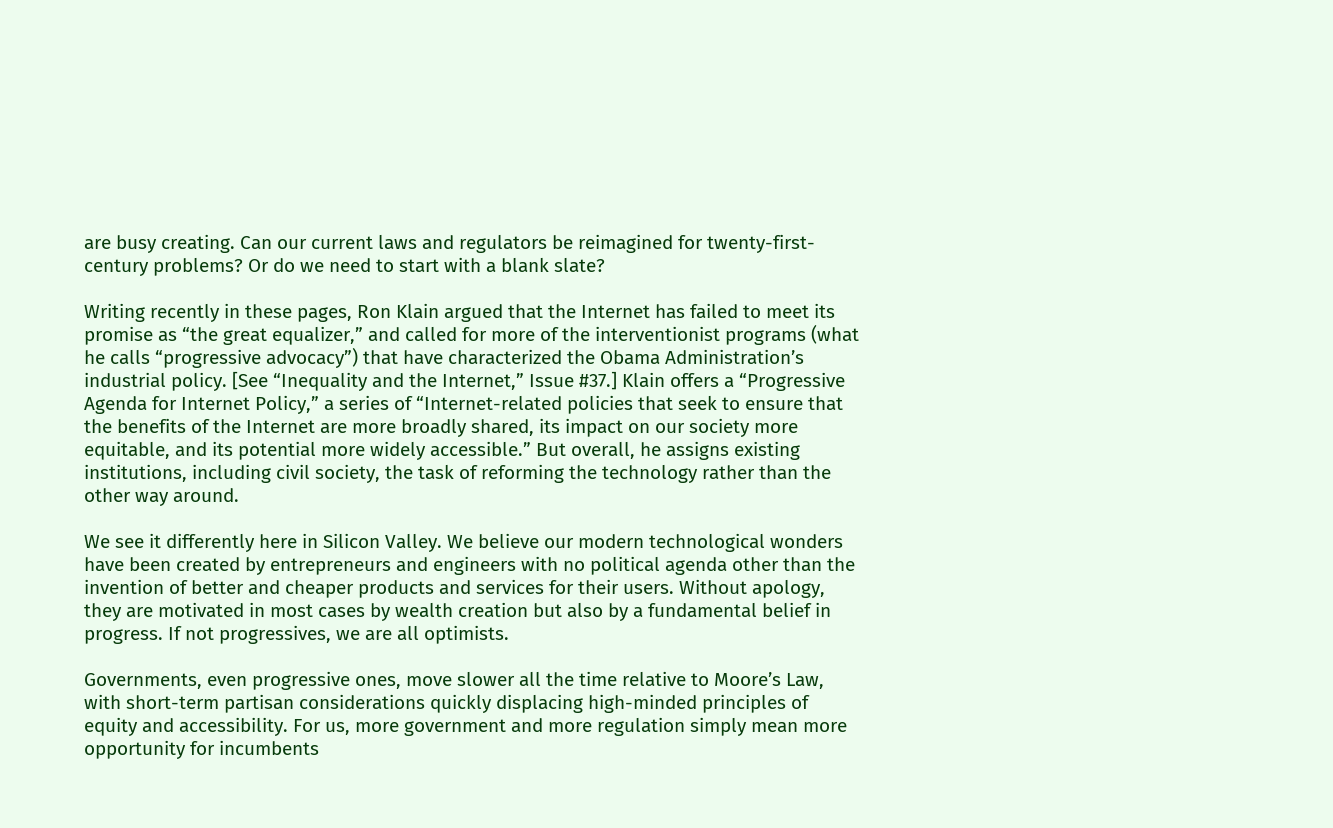are busy creating. Can our current laws and regulators be reimagined for twenty-first-century problems? Or do we need to start with a blank slate?

Writing recently in these pages, Ron Klain argued that the Internet has failed to meet its promise as “the great equalizer,” and called for more of the interventionist programs (what he calls “progressive advocacy”) that have characterized the Obama Administration’s industrial policy. [See “Inequality and the Internet,” Issue #37.] Klain offers a “Progressive Agenda for Internet Policy,” a series of “Internet-related policies that seek to ensure that the benefits of the Internet are more broadly shared, its impact on our society more equitable, and its potential more widely accessible.” But overall, he assigns existing institutions, including civil society, the task of reforming the technology rather than the other way around.

We see it differently here in Silicon Valley. We believe our modern technological wonders have been created by entrepreneurs and engineers with no political agenda other than the invention of better and cheaper products and services for their users. Without apology, they are motivated in most cases by wealth creation but also by a fundamental belief in progress. If not progressives, we are all optimists.

Governments, even progressive ones, move slower all the time relative to Moore’s Law, with short-term partisan considerations quickly displacing high-minded principles of equity and accessibility. For us, more government and more regulation simply mean more opportunity for incumbents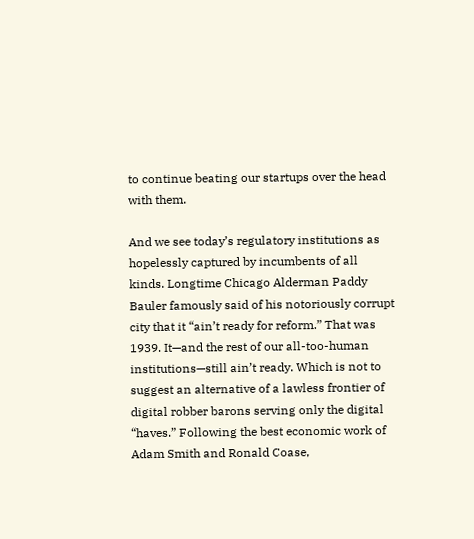to continue beating our startups over the head with them.

And we see today’s regulatory institutions as hopelessly captured by incumbents of all kinds. Longtime Chicago Alderman Paddy Bauler famously said of his notoriously corrupt city that it “ain’t ready for reform.” That was 1939. It—and the rest of our all-too-human institutions—still ain’t ready. Which is not to suggest an alternative of a lawless frontier of digital robber barons serving only the digital “haves.” Following the best economic work of Adam Smith and Ronald Coase,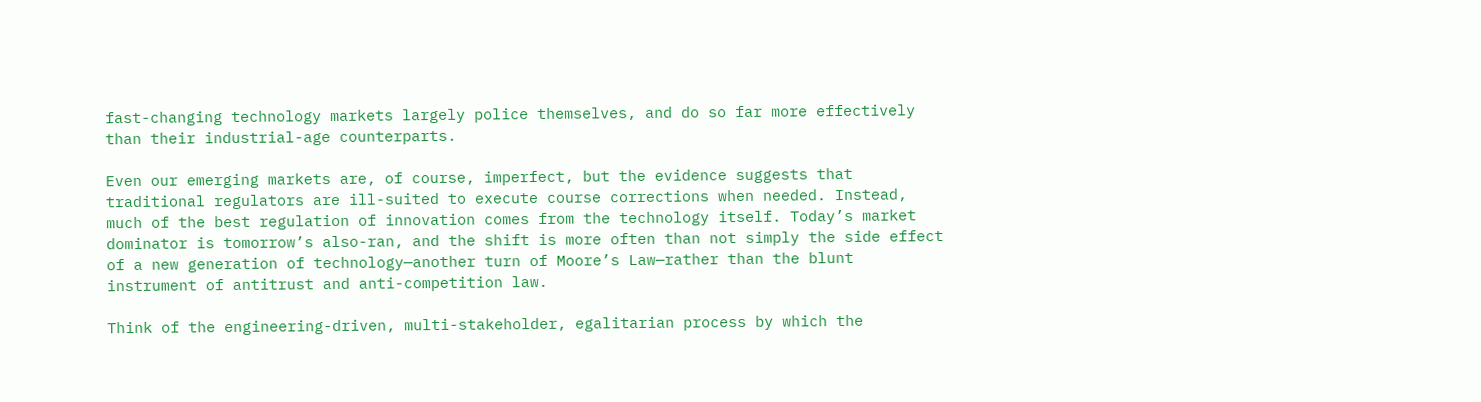fast-changing technology markets largely police themselves, and do so far more effectively than their industrial-age counterparts.

Even our emerging markets are, of course, imperfect, but the evidence suggests that traditional regulators are ill-suited to execute course corrections when needed. Instead, much of the best regulation of innovation comes from the technology itself. Today’s market dominator is tomorrow’s also-ran, and the shift is more often than not simply the side effect of a new generation of technology—another turn of Moore’s Law—rather than the blunt instrument of antitrust and anti-competition law.

Think of the engineering-driven, multi-stakeholder, egalitarian process by which the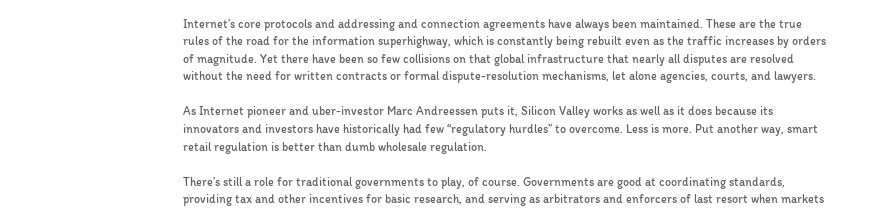Internet’s core protocols and addressing and connection agreements have always been maintained. These are the true rules of the road for the information superhighway, which is constantly being rebuilt even as the traffic increases by orders of magnitude. Yet there have been so few collisions on that global infrastructure that nearly all disputes are resolved without the need for written contracts or formal dispute-resolution mechanisms, let alone agencies, courts, and lawyers.

As Internet pioneer and uber-investor Marc Andreessen puts it, Silicon Valley works as well as it does because its innovators and investors have historically had few “regulatory hurdles” to overcome. Less is more. Put another way, smart retail regulation is better than dumb wholesale regulation.

There’s still a role for traditional governments to play, of course. Governments are good at coordinating standards, providing tax and other incentives for basic research, and serving as arbitrators and enforcers of last resort when markets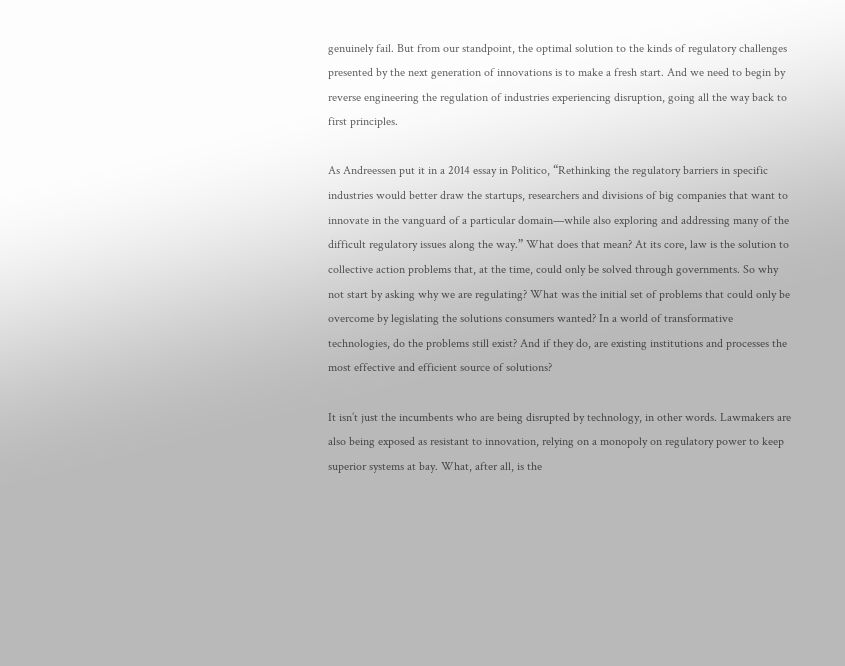genuinely fail. But from our standpoint, the optimal solution to the kinds of regulatory challenges presented by the next generation of innovations is to make a fresh start. And we need to begin by reverse engineering the regulation of industries experiencing disruption, going all the way back to first principles.

As Andreessen put it in a 2014 essay in Politico, “Rethinking the regulatory barriers in specific industries would better draw the startups, researchers and divisions of big companies that want to innovate in the vanguard of a particular domain—while also exploring and addressing many of the difficult regulatory issues along the way.” What does that mean? At its core, law is the solution to collective action problems that, at the time, could only be solved through governments. So why not start by asking why we are regulating? What was the initial set of problems that could only be overcome by legislating the solutions consumers wanted? In a world of transformative technologies, do the problems still exist? And if they do, are existing institutions and processes the most effective and efficient source of solutions?

It isn’t just the incumbents who are being disrupted by technology, in other words. Lawmakers are also being exposed as resistant to innovation, relying on a monopoly on regulatory power to keep superior systems at bay. What, after all, is the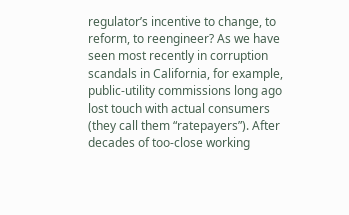regulator’s incentive to change, to reform, to reengineer? As we have seen most recently in corruption scandals in California, for example, public-utility commissions long ago lost touch with actual consumers (they call them “ratepayers”). After decades of too-close working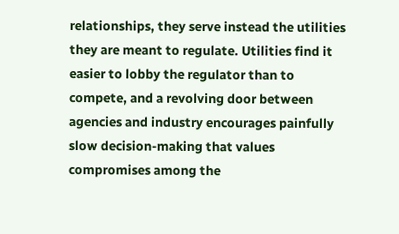relationships, they serve instead the utilities they are meant to regulate. Utilities find it easier to lobby the regulator than to compete, and a revolving door between agencies and industry encourages painfully slow decision-making that values compromises among the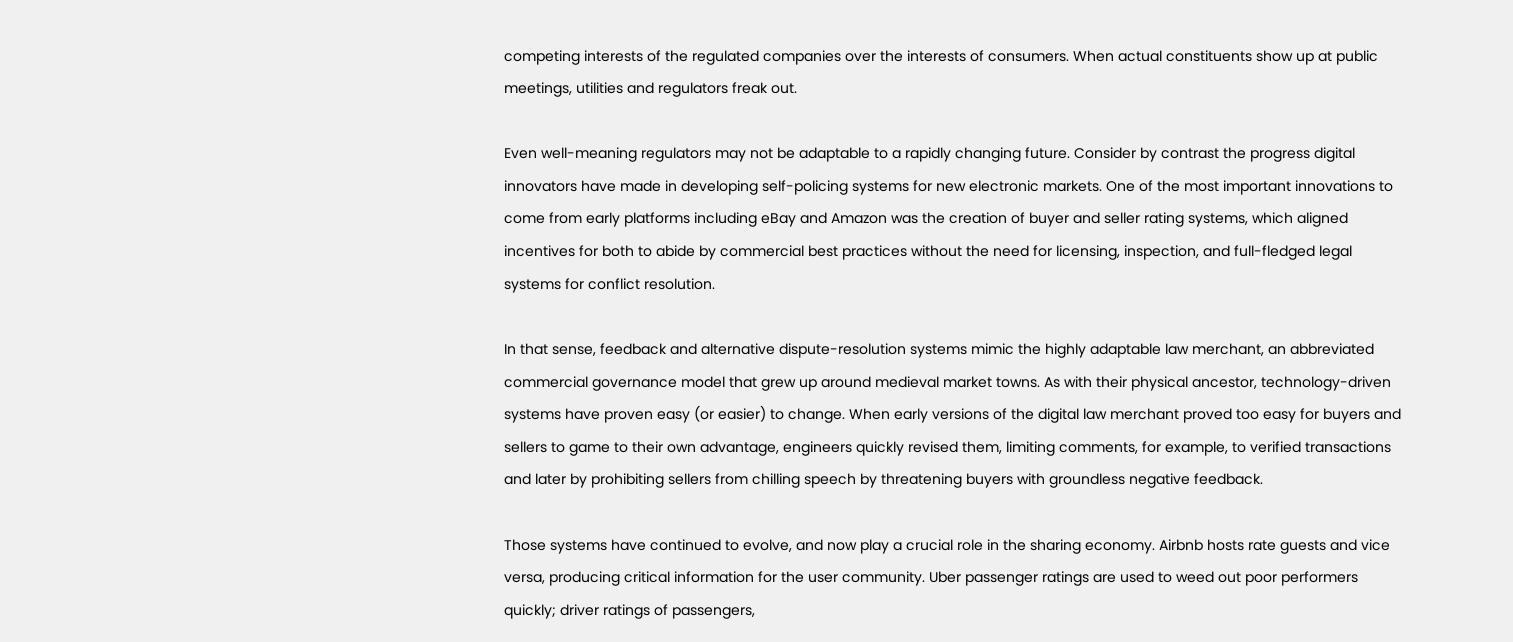competing interests of the regulated companies over the interests of consumers. When actual constituents show up at public meetings, utilities and regulators freak out.

Even well-meaning regulators may not be adaptable to a rapidly changing future. Consider by contrast the progress digital innovators have made in developing self-policing systems for new electronic markets. One of the most important innovations to come from early platforms including eBay and Amazon was the creation of buyer and seller rating systems, which aligned incentives for both to abide by commercial best practices without the need for licensing, inspection, and full-fledged legal systems for conflict resolution.

In that sense, feedback and alternative dispute-resolution systems mimic the highly adaptable law merchant, an abbreviated commercial governance model that grew up around medieval market towns. As with their physical ancestor, technology-driven systems have proven easy (or easier) to change. When early versions of the digital law merchant proved too easy for buyers and sellers to game to their own advantage, engineers quickly revised them, limiting comments, for example, to verified transactions and later by prohibiting sellers from chilling speech by threatening buyers with groundless negative feedback.

Those systems have continued to evolve, and now play a crucial role in the sharing economy. Airbnb hosts rate guests and vice versa, producing critical information for the user community. Uber passenger ratings are used to weed out poor performers quickly; driver ratings of passengers,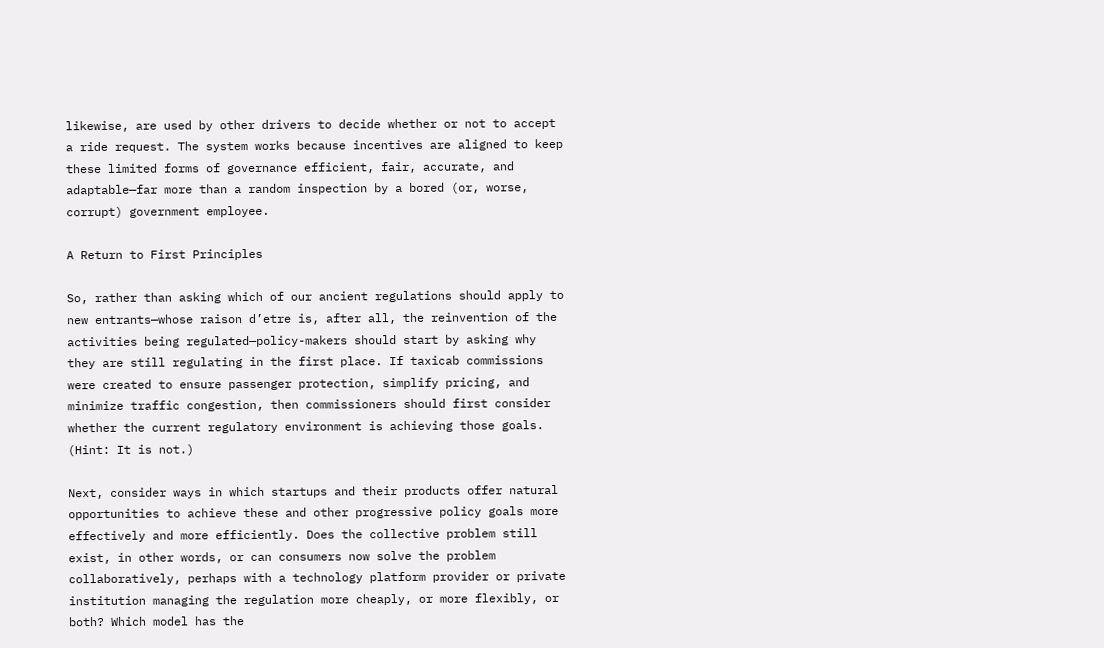likewise, are used by other drivers to decide whether or not to accept a ride request. The system works because incentives are aligned to keep these limited forms of governance efficient, fair, accurate, and adaptable—far more than a random inspection by a bored (or, worse, corrupt) government employee.

A Return to First Principles

So, rather than asking which of our ancient regulations should apply to new entrants—whose raison d’etre is, after all, the reinvention of the activities being regulated—policy-makers should start by asking why they are still regulating in the first place. If taxicab commissions were created to ensure passenger protection, simplify pricing, and minimize traffic congestion, then commissioners should first consider whether the current regulatory environment is achieving those goals. (Hint: It is not.)

Next, consider ways in which startups and their products offer natural opportunities to achieve these and other progressive policy goals more effectively and more efficiently. Does the collective problem still exist, in other words, or can consumers now solve the problem collaboratively, perhaps with a technology platform provider or private institution managing the regulation more cheaply, or more flexibly, or both? Which model has the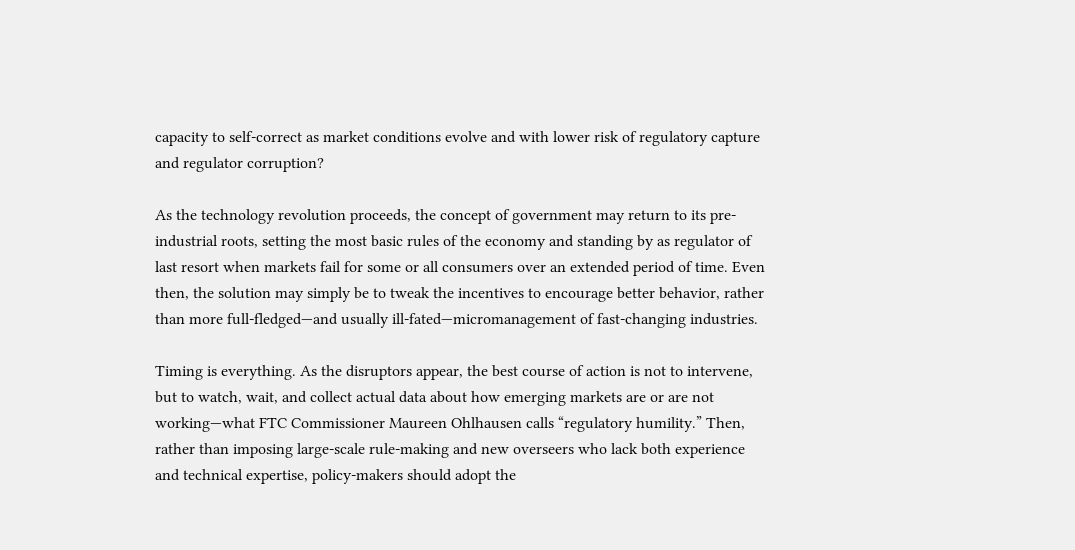capacity to self-correct as market conditions evolve and with lower risk of regulatory capture and regulator corruption?

As the technology revolution proceeds, the concept of government may return to its pre-industrial roots, setting the most basic rules of the economy and standing by as regulator of last resort when markets fail for some or all consumers over an extended period of time. Even then, the solution may simply be to tweak the incentives to encourage better behavior, rather than more full-fledged—and usually ill-fated—micromanagement of fast-changing industries.

Timing is everything. As the disruptors appear, the best course of action is not to intervene, but to watch, wait, and collect actual data about how emerging markets are or are not working—what FTC Commissioner Maureen Ohlhausen calls “regulatory humility.” Then, rather than imposing large-scale rule-making and new overseers who lack both experience and technical expertise, policy-makers should adopt the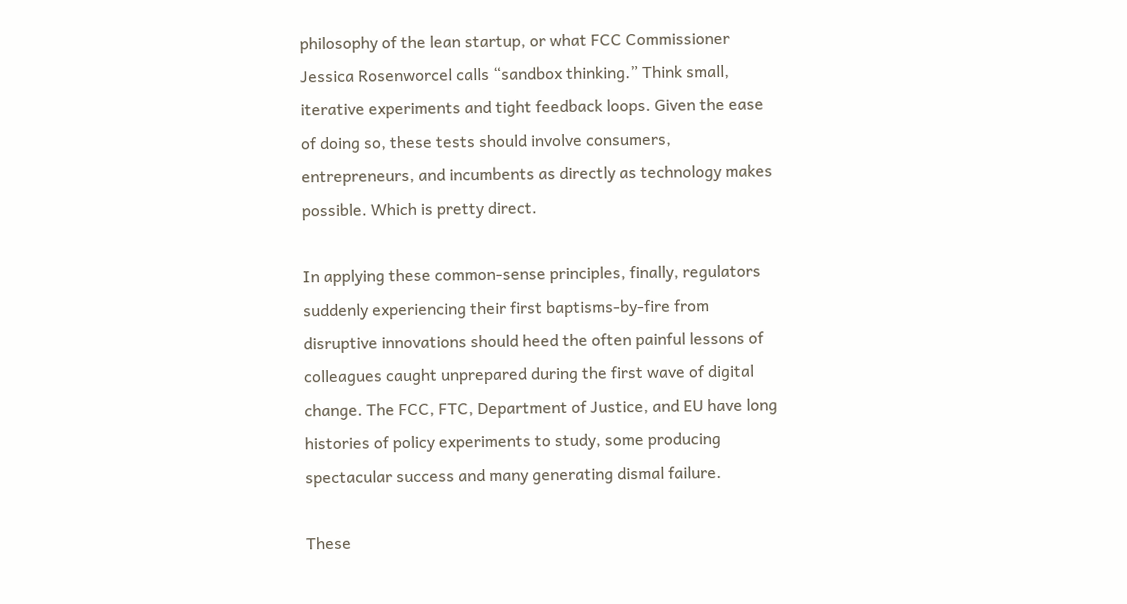philosophy of the lean startup, or what FCC Commissioner Jessica Rosenworcel calls “sandbox thinking.” Think small, iterative experiments and tight feedback loops. Given the ease of doing so, these tests should involve consumers, entrepreneurs, and incumbents as directly as technology makes possible. Which is pretty direct.

In applying these common-sense principles, finally, regulators suddenly experiencing their first baptisms-by-fire from disruptive innovations should heed the often painful lessons of colleagues caught unprepared during the first wave of digital change. The FCC, FTC, Department of Justice, and EU have long histories of policy experiments to study, some producing spectacular success and many generating dismal failure.

These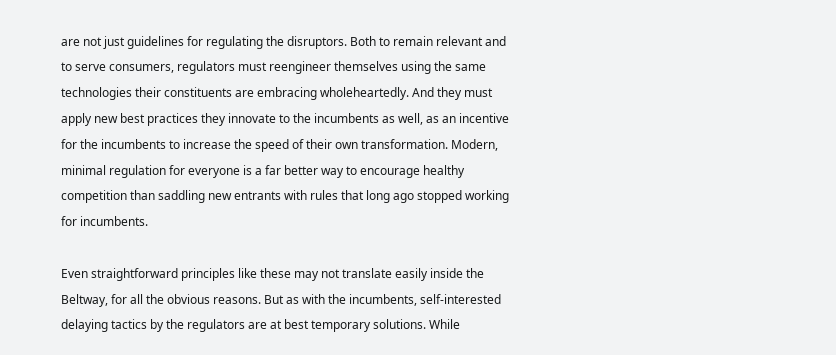are not just guidelines for regulating the disruptors. Both to remain relevant and to serve consumers, regulators must reengineer themselves using the same technologies their constituents are embracing wholeheartedly. And they must apply new best practices they innovate to the incumbents as well, as an incentive for the incumbents to increase the speed of their own transformation. Modern, minimal regulation for everyone is a far better way to encourage healthy competition than saddling new entrants with rules that long ago stopped working for incumbents.

Even straightforward principles like these may not translate easily inside the Beltway, for all the obvious reasons. But as with the incumbents, self-interested delaying tactics by the regulators are at best temporary solutions. While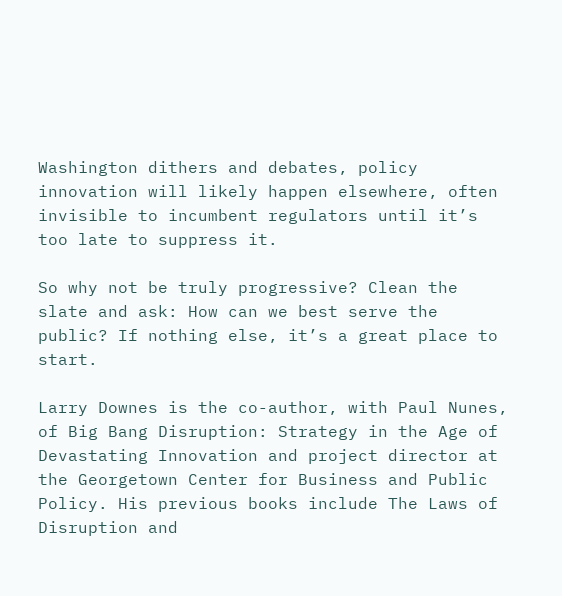Washington dithers and debates, policy innovation will likely happen elsewhere, often invisible to incumbent regulators until it’s too late to suppress it.

So why not be truly progressive? Clean the slate and ask: How can we best serve the public? If nothing else, it’s a great place to start.

Larry Downes is the co-author, with Paul Nunes, of Big Bang Disruption: Strategy in the Age of Devastating Innovation and project director at the Georgetown Center for Business and Public Policy. His previous books include The Laws of Disruption and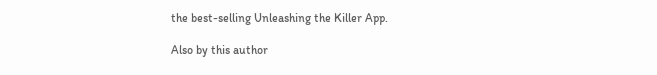the best-selling Unleashing the Killer App.

Also by this author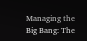Managing the Big Bang: The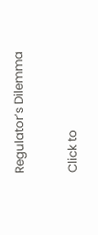Regulator’s Dilemma

Click to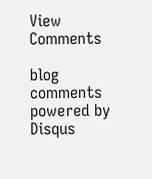View Comments

blog comments powered by Disqus